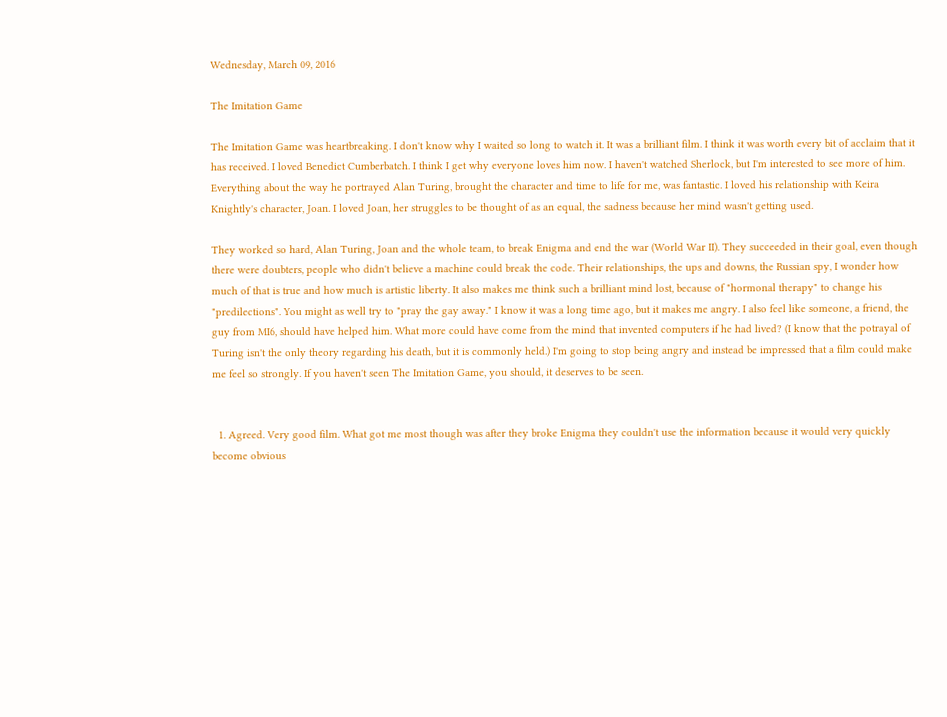Wednesday, March 09, 2016

The Imitation Game

The Imitation Game was heartbreaking. I don't know why I waited so long to watch it. It was a brilliant film. I think it was worth every bit of acclaim that it has received. I loved Benedict Cumberbatch. I think I get why everyone loves him now. I haven't watched Sherlock, but I'm interested to see more of him. Everything about the way he portrayed Alan Turing, brought the character and time to life for me, was fantastic. I loved his relationship with Keira Knightly's character, Joan. I loved Joan, her struggles to be thought of as an equal, the sadness because her mind wasn't getting used.

They worked so hard, Alan Turing, Joan and the whole team, to break Enigma and end the war (World War II). They succeeded in their goal, even though there were doubters, people who didn't believe a machine could break the code. Their relationships, the ups and downs, the Russian spy, I wonder how much of that is true and how much is artistic liberty. It also makes me think such a brilliant mind lost, because of "hormonal therapy" to change his "predilections". You might as well try to "pray the gay away." I know it was a long time ago, but it makes me angry. I also feel like someone, a friend, the guy from MI6, should have helped him. What more could have come from the mind that invented computers if he had lived? (I know that the potrayal of Turing isn't the only theory regarding his death, but it is commonly held.) I'm going to stop being angry and instead be impressed that a film could make me feel so strongly. If you haven't seen The Imitation Game, you should, it deserves to be seen.


  1. Agreed. Very good film. What got me most though was after they broke Enigma they couldn't use the information because it would very quickly become obvious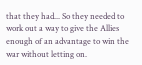that they had... So they needed to work out a way to give the Allies enough of an advantage to win the war without letting on.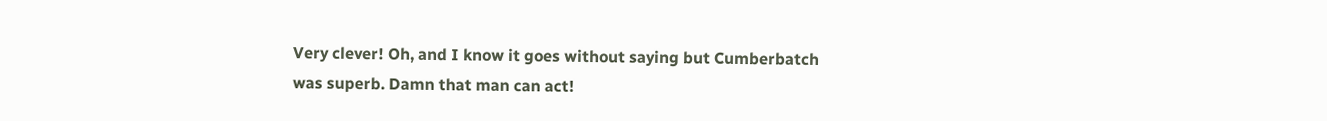Very clever! Oh, and I know it goes without saying but Cumberbatch was superb. Damn that man can act!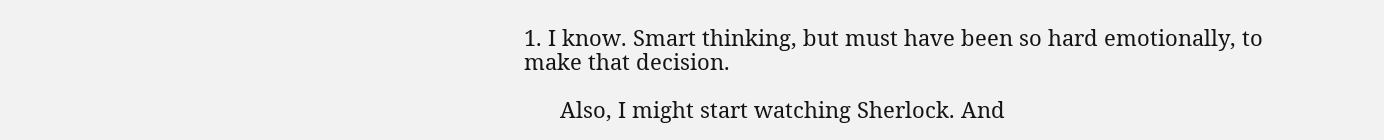1. I know. Smart thinking, but must have been so hard emotionally, to make that decision.

      Also, I might start watching Sherlock. And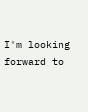I'm looking forward to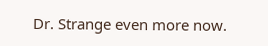Dr. Strange even more now.